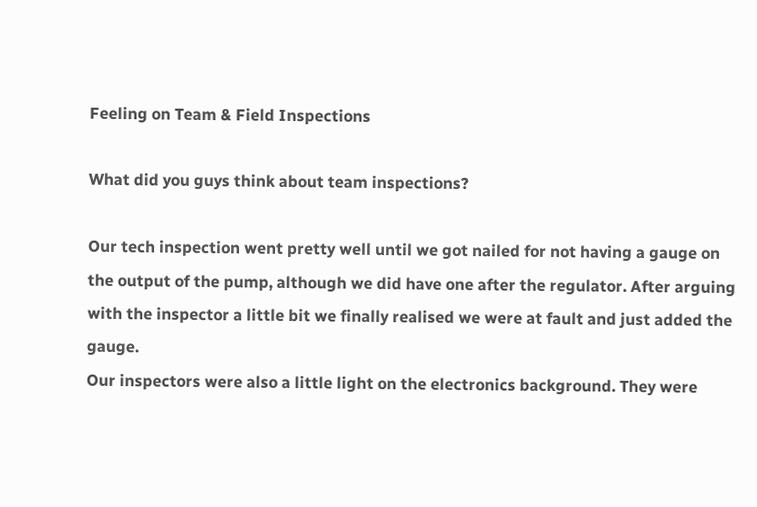Feeling on Team & Field Inspections

What did you guys think about team inspections?

Our tech inspection went pretty well until we got nailed for not having a gauge on the output of the pump, although we did have one after the regulator. After arguing with the inspector a little bit we finally realised we were at fault and just added the gauge.
Our inspectors were also a little light on the electronics background. They were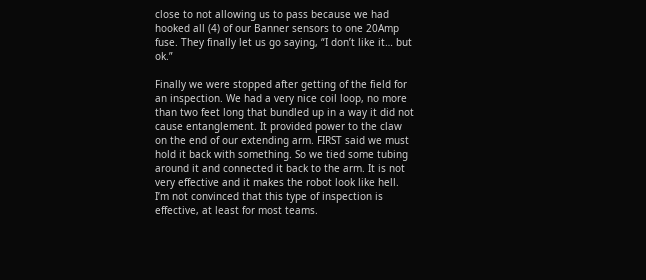close to not allowing us to pass because we had hooked all (4) of our Banner sensors to one 20Amp fuse. They finally let us go saying, “I don’t like it… but ok.”

Finally we were stopped after getting of the field for an inspection. We had a very nice coil loop, no more than two feet long that bundled up in a way it did not cause entanglement. It provided power to the claw on the end of our extending arm. FIRST said we must hold it back with something. So we tied some tubing around it and connected it back to the arm. It is not very effective and it makes the robot look like hell. I’m not convinced that this type of inspection is effective, at least for most teams.